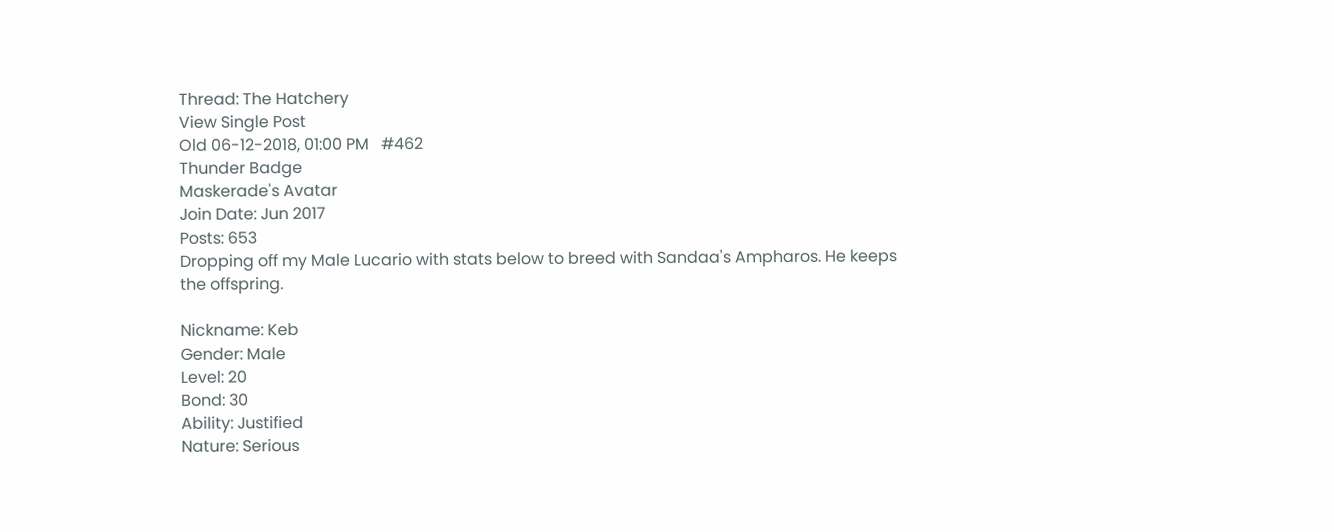Thread: The Hatchery
View Single Post
Old 06-12-2018, 01:00 PM   #462
Thunder Badge
Maskerade's Avatar
Join Date: Jun 2017
Posts: 653
Dropping off my Male Lucario with stats below to breed with Sandaa's Ampharos. He keeps the offspring.

Nickname: Keb
Gender: Male
Level: 20
Bond: 30
Ability: Justified
Nature: Serious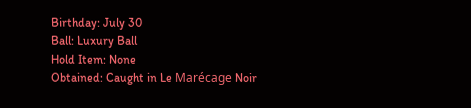Birthday: July 30
Ball: Luxury Ball
Hold Item: None
Obtained: Caught in Le Marécage Noir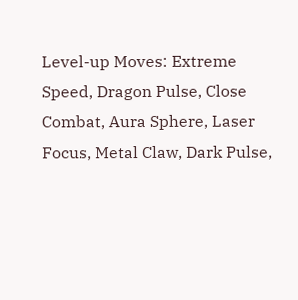Level-up Moves: Extreme Speed, Dragon Pulse, Close Combat, Aura Sphere, Laser Focus, Metal Claw, Dark Pulse,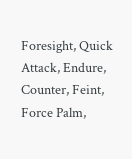Foresight, Quick Attack, Endure, Counter, Feint, Force Palm,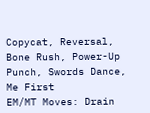Copycat, Reversal, Bone Rush, Power-Up Punch, Swords Dance, Me First
EM/MT Moves: Drain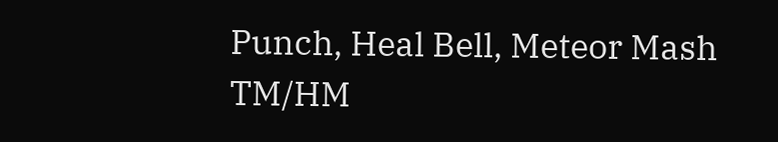Punch, Heal Bell, Meteor Mash
TM/HM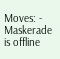Moves: -
Maskerade is offline